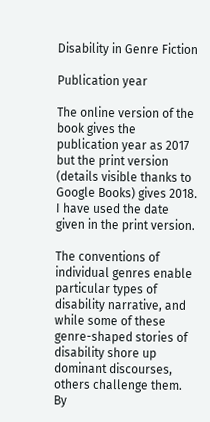Disability in Genre Fiction

Publication year

The online version of the book gives the publication year as 2017 but the print version (details visible thanks to Google Books) gives 2018. I have used the date given in the print version.

The conventions of individual genres enable particular types of disability narrative, and while some of these genre-shaped stories of disability shore up dominant discourses, others challenge them. By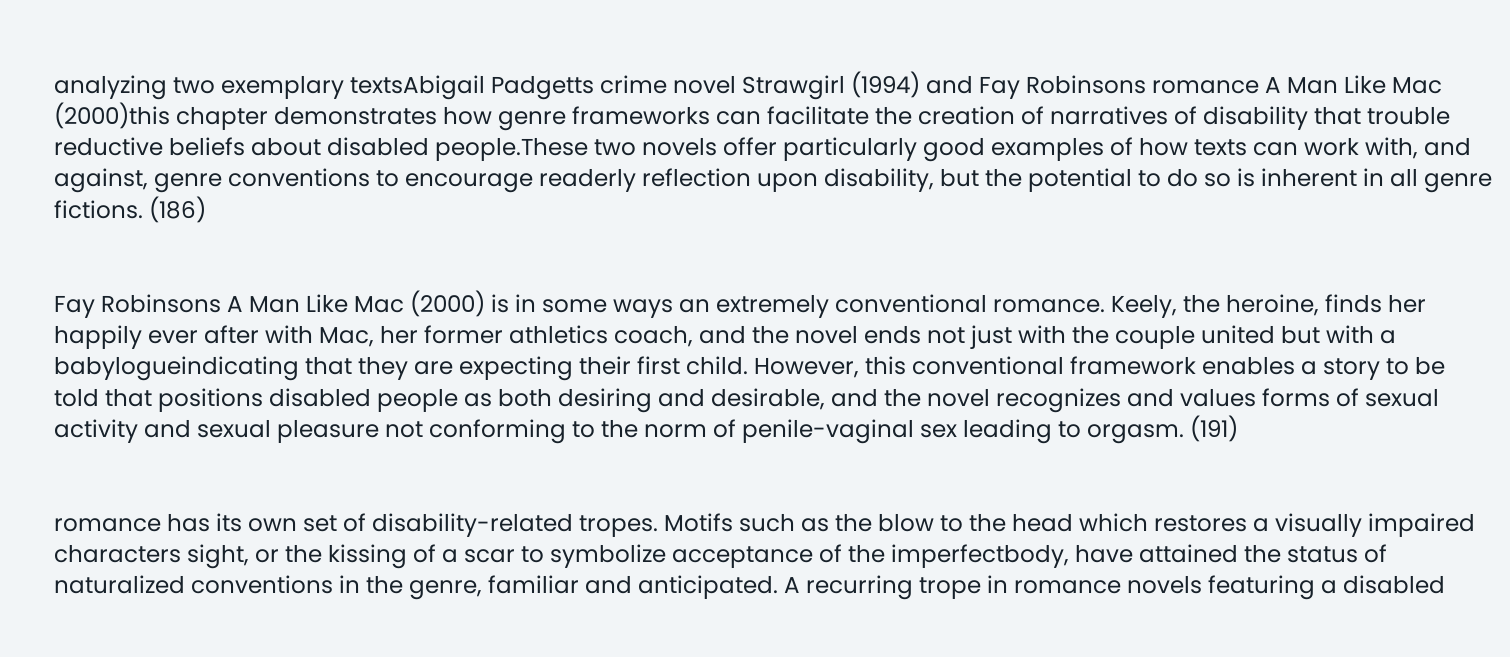analyzing two exemplary textsAbigail Padgetts crime novel Strawgirl (1994) and Fay Robinsons romance A Man Like Mac (2000)this chapter demonstrates how genre frameworks can facilitate the creation of narratives of disability that trouble reductive beliefs about disabled people.These two novels offer particularly good examples of how texts can work with, and against, genre conventions to encourage readerly reflection upon disability, but the potential to do so is inherent in all genre fictions. (186)


Fay Robinsons A Man Like Mac (2000) is in some ways an extremely conventional romance. Keely, the heroine, finds her happily ever after with Mac, her former athletics coach, and the novel ends not just with the couple united but with a babylogueindicating that they are expecting their first child. However, this conventional framework enables a story to be told that positions disabled people as both desiring and desirable, and the novel recognizes and values forms of sexual activity and sexual pleasure not conforming to the norm of penile-vaginal sex leading to orgasm. (191)


romance has its own set of disability-related tropes. Motifs such as the blow to the head which restores a visually impaired characters sight, or the kissing of a scar to symbolize acceptance of the imperfectbody, have attained the status of naturalized conventions in the genre, familiar and anticipated. A recurring trope in romance novels featuring a disabled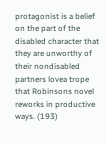protagonist is a belief on the part of the disabled character that they are unworthy of their nondisabled partners lovea trope that Robinsons novel reworks in productive ways. (193)